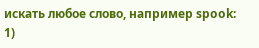искать любое слово, например spook:
1)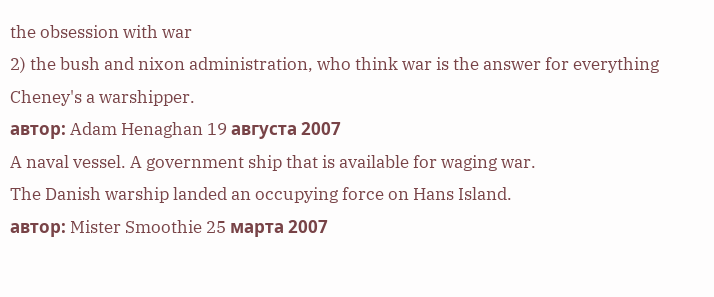the obsession with war
2) the bush and nixon administration, who think war is the answer for everything
Cheney's a warshipper.
автор: Adam Henaghan 19 августа 2007
A naval vessel. A government ship that is available for waging war.
The Danish warship landed an occupying force on Hans Island.
автор: Mister Smoothie 25 марта 2007